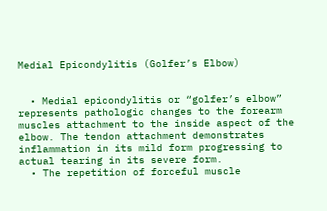Medial Epicondylitis (Golfer’s Elbow)


  • Medial epicondylitis or “golfer’s elbow” represents pathologic changes to the forearm muscles attachment to the inside aspect of the elbow. The tendon attachment demonstrates inflammation in its mild form progressing to actual tearing in its severe form.
  • The repetition of forceful muscle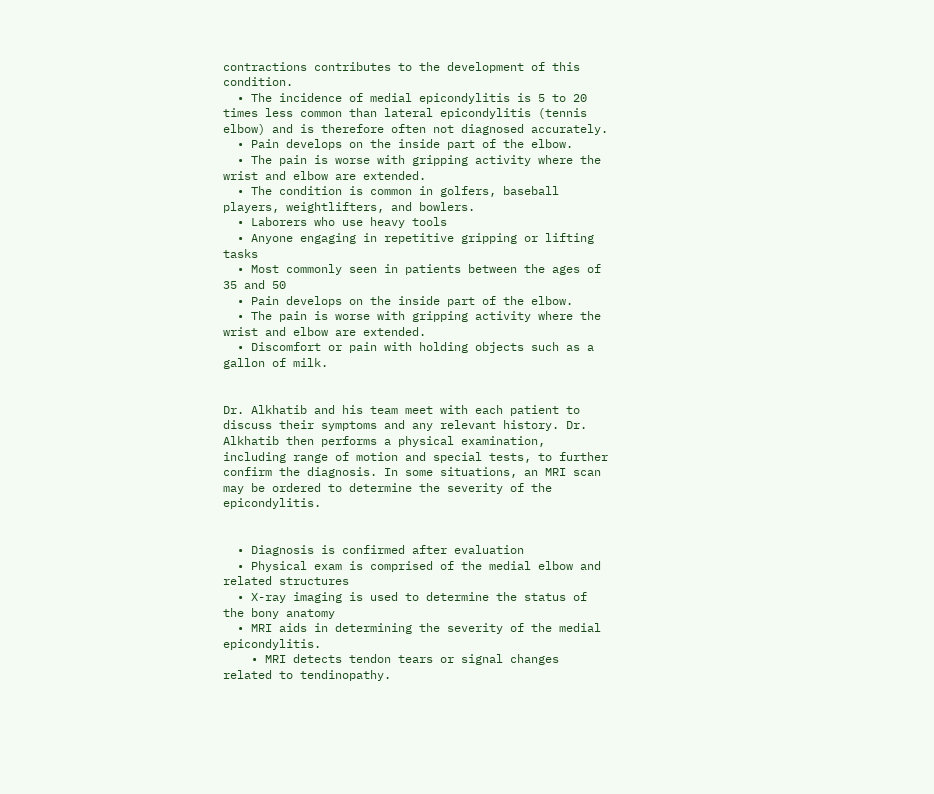contractions contributes to the development of this condition.
  • The incidence of medial epicondylitis is 5 to 20 times less common than lateral epicondylitis (tennis elbow) and is therefore often not diagnosed accurately.
  • Pain develops on the inside part of the elbow.
  • The pain is worse with gripping activity where the wrist and elbow are extended.
  • The condition is common in golfers, baseball players, weightlifters, and bowlers.
  • Laborers who use heavy tools
  • Anyone engaging in repetitive gripping or lifting tasks
  • Most commonly seen in patients between the ages of 35 and 50
  • Pain develops on the inside part of the elbow.
  • The pain is worse with gripping activity where the wrist and elbow are extended.
  • Discomfort or pain with holding objects such as a gallon of milk.


Dr. Alkhatib and his team meet with each patient to discuss their symptoms and any relevant history. Dr. Alkhatib then performs a physical examination, including range of motion and special tests, to further confirm the diagnosis. In some situations, an MRI scan may be ordered to determine the severity of the epicondylitis.


  • Diagnosis is confirmed after evaluation
  • Physical exam is comprised of the medial elbow and related structures
  • X-ray imaging is used to determine the status of the bony anatomy
  • MRI aids in determining the severity of the medial epicondylitis.
    • MRI detects tendon tears or signal changes related to tendinopathy.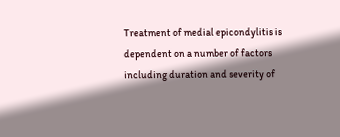Treatment of medial epicondylitis is dependent on a number of factors including duration and severity of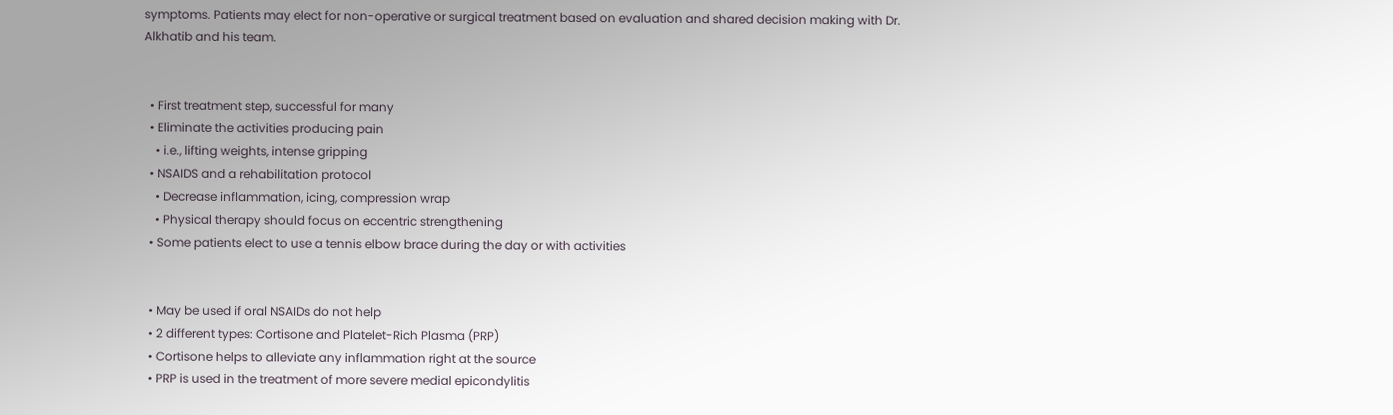symptoms. Patients may elect for non-operative or surgical treatment based on evaluation and shared decision making with Dr. Alkhatib and his team.


  • First treatment step, successful for many
  • Eliminate the activities producing pain
    • i.e., lifting weights, intense gripping
  • NSAIDS and a rehabilitation protocol
    • Decrease inflammation, icing, compression wrap
    • Physical therapy should focus on eccentric strengthening
  • Some patients elect to use a tennis elbow brace during the day or with activities


  • May be used if oral NSAIDs do not help
  • 2 different types: Cortisone and Platelet-Rich Plasma (PRP)
  • Cortisone helps to alleviate any inflammation right at the source
  • PRP is used in the treatment of more severe medial epicondylitis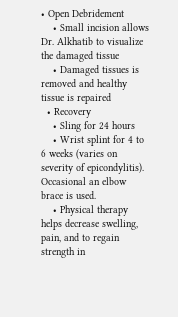• Open Debridement
    • Small incision allows Dr. Alkhatib to visualize the damaged tissue
    • Damaged tissues is removed and healthy tissue is repaired
  • Recovery
    • Sling for 24 hours
    • Wrist splint for 4 to 6 weeks (varies on severity of epicondylitis). Occasional an elbow brace is used.
    • Physical therapy helps decrease swelling, pain, and to regain strength in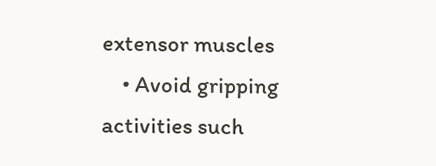extensor muscles
    • Avoid gripping activities such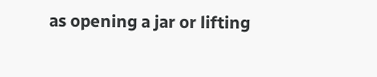as opening a jar or lifting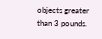objects greater than 3 pounds.